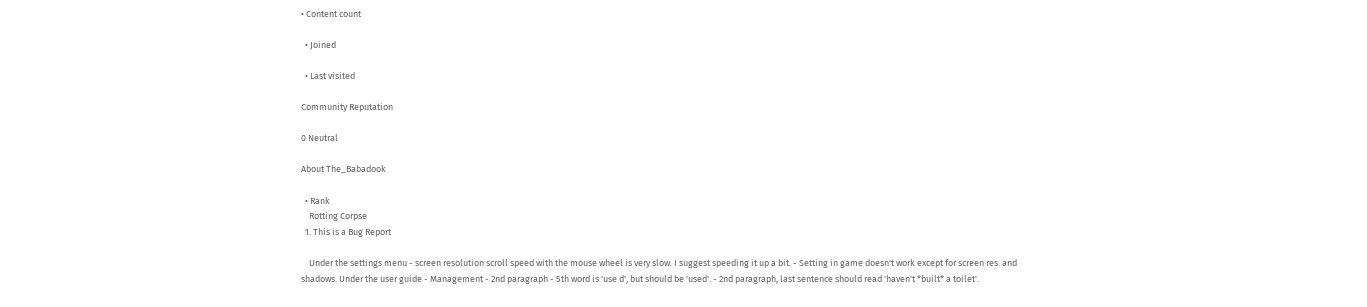• Content count

  • Joined

  • Last visited

Community Reputation

0 Neutral

About The_Babadook

  • Rank
    Rotting Corpse
  1. This is a Bug Report

    Under the settings menu - screen resolution scroll speed with the mouse wheel is very slow. I suggest speeding it up a bit. - Setting in game doesn't work except for screen res. and shadows. Under the user guide - Management - 2nd paragraph - 5th word is 'use d', but should be 'used'. - 2nd paragraph, last sentence should read 'haven't *built* a toilet'.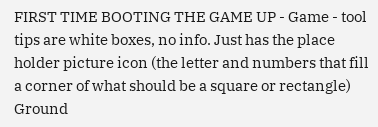FIRST TIME BOOTING THE GAME UP - Game - tool tips are white boxes, no info. Just has the place holder picture icon (the letter and numbers that fill a corner of what should be a square or rectangle) Ground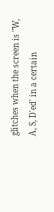glitches when the screen is "W, A, S, D'ed' in a certain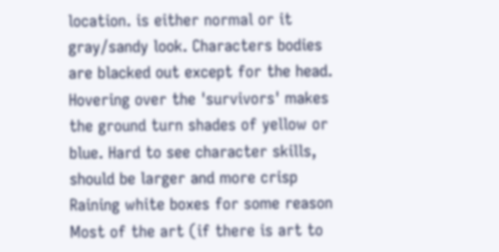location. is either normal or it gray/sandy look. Characters bodies are blacked out except for the head. Hovering over the 'survivors' makes the ground turn shades of yellow or blue. Hard to see character skills, should be larger and more crisp Raining white boxes for some reason Most of the art (if there is art to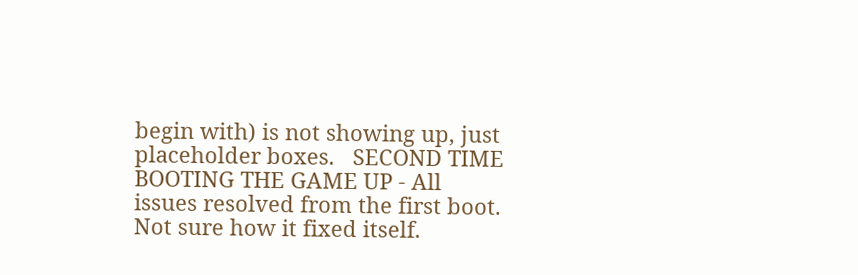begin with) is not showing up, just placeholder boxes.   SECOND TIME BOOTING THE GAME UP - All issues resolved from the first boot. Not sure how it fixed itself.